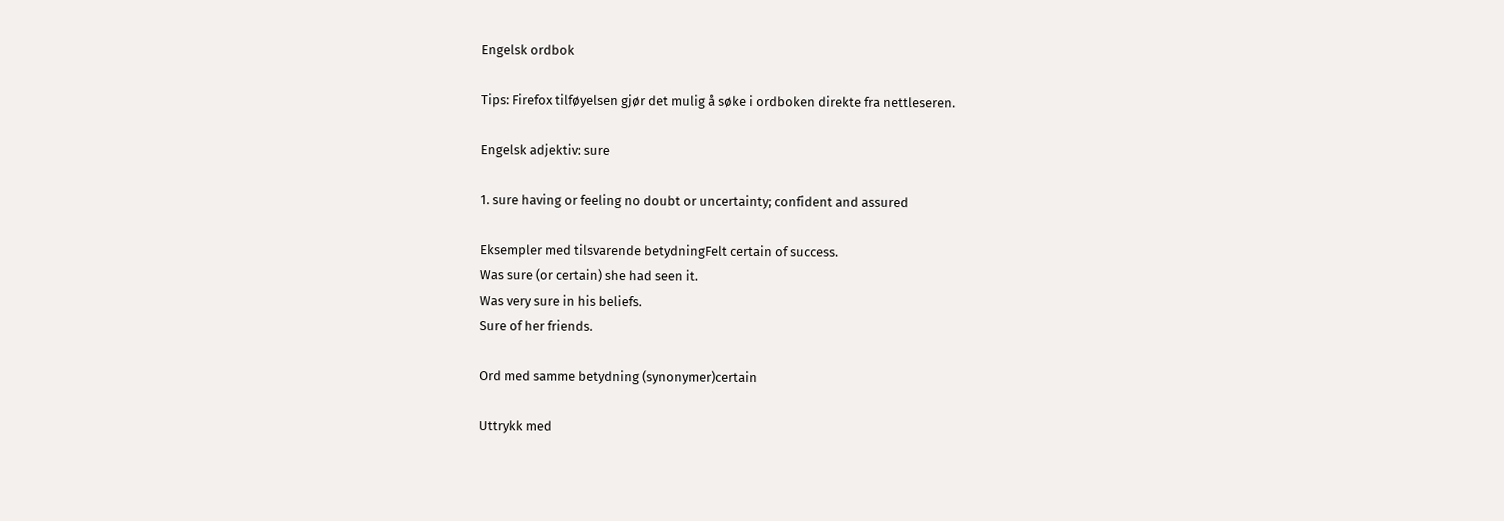Engelsk ordbok

Tips: Firefox tilføyelsen gjør det mulig å søke i ordboken direkte fra nettleseren.

Engelsk adjektiv: sure

1. sure having or feeling no doubt or uncertainty; confident and assured

Eksempler med tilsvarende betydningFelt certain of success.
Was sure (or certain) she had seen it.
Was very sure in his beliefs.
Sure of her friends.

Ord med samme betydning (synonymer)certain

Uttrykk med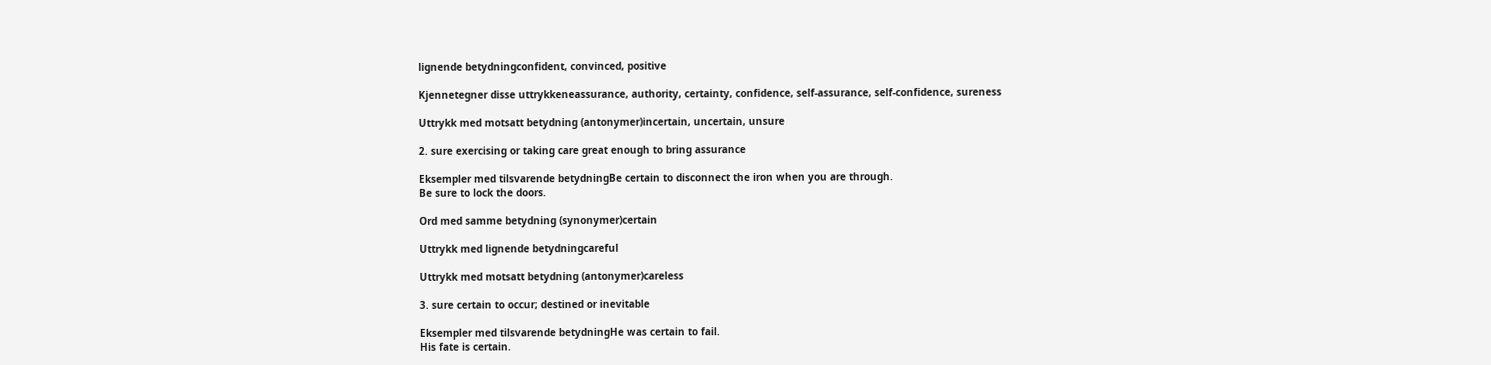lignende betydningconfident, convinced, positive

Kjennetegner disse uttrykkeneassurance, authority, certainty, confidence, self-assurance, self-confidence, sureness

Uttrykk med motsatt betydning (antonymer)incertain, uncertain, unsure

2. sure exercising or taking care great enough to bring assurance

Eksempler med tilsvarende betydningBe certain to disconnect the iron when you are through.
Be sure to lock the doors.

Ord med samme betydning (synonymer)certain

Uttrykk med lignende betydningcareful

Uttrykk med motsatt betydning (antonymer)careless

3. sure certain to occur; destined or inevitable

Eksempler med tilsvarende betydningHe was certain to fail.
His fate is certain.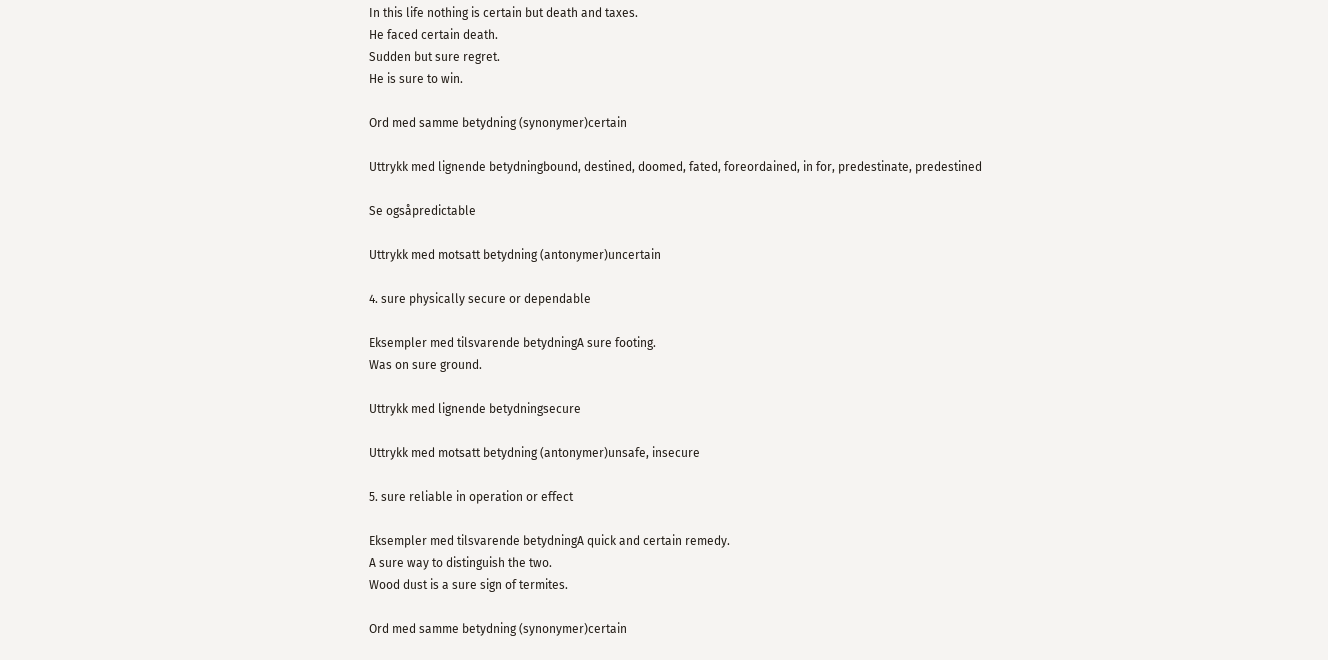In this life nothing is certain but death and taxes.
He faced certain death.
Sudden but sure regret.
He is sure to win.

Ord med samme betydning (synonymer)certain

Uttrykk med lignende betydningbound, destined, doomed, fated, foreordained, in for, predestinate, predestined

Se ogsåpredictable

Uttrykk med motsatt betydning (antonymer)uncertain

4. sure physically secure or dependable

Eksempler med tilsvarende betydningA sure footing.
Was on sure ground.

Uttrykk med lignende betydningsecure

Uttrykk med motsatt betydning (antonymer)unsafe, insecure

5. sure reliable in operation or effect

Eksempler med tilsvarende betydningA quick and certain remedy.
A sure way to distinguish the two.
Wood dust is a sure sign of termites.

Ord med samme betydning (synonymer)certain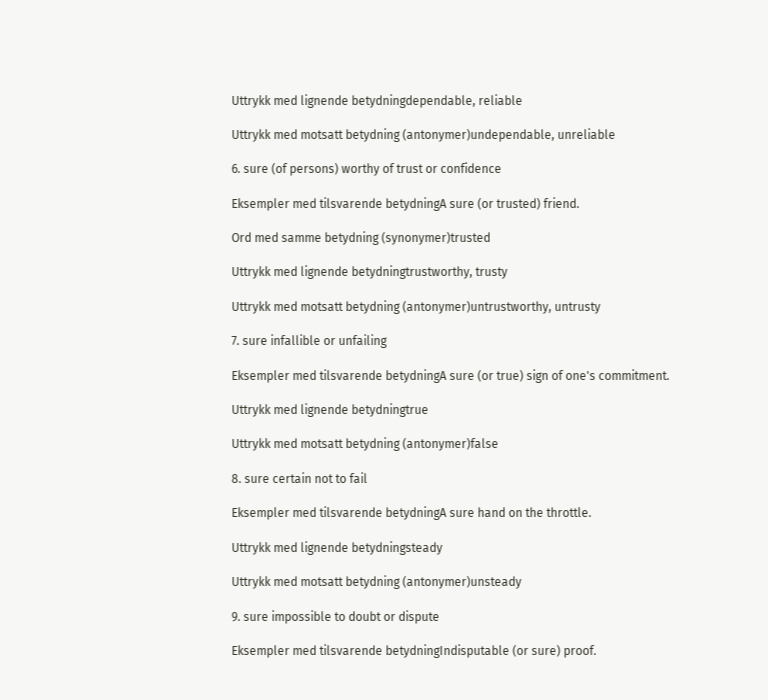Uttrykk med lignende betydningdependable, reliable

Uttrykk med motsatt betydning (antonymer)undependable, unreliable

6. sure (of persons) worthy of trust or confidence

Eksempler med tilsvarende betydningA sure (or trusted) friend.

Ord med samme betydning (synonymer)trusted

Uttrykk med lignende betydningtrustworthy, trusty

Uttrykk med motsatt betydning (antonymer)untrustworthy, untrusty

7. sure infallible or unfailing

Eksempler med tilsvarende betydningA sure (or true) sign of one's commitment.

Uttrykk med lignende betydningtrue

Uttrykk med motsatt betydning (antonymer)false

8. sure certain not to fail

Eksempler med tilsvarende betydningA sure hand on the throttle.

Uttrykk med lignende betydningsteady

Uttrykk med motsatt betydning (antonymer)unsteady

9. sure impossible to doubt or dispute

Eksempler med tilsvarende betydningIndisputable (or sure) proof.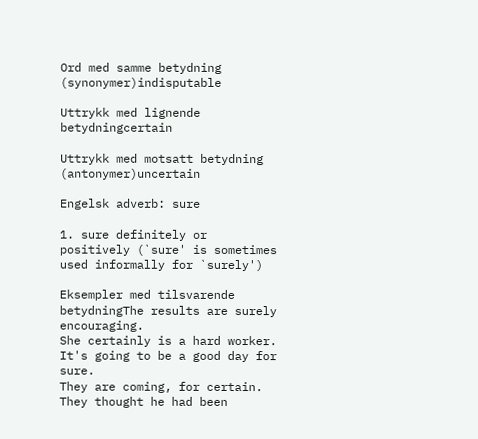Ord med samme betydning (synonymer)indisputable

Uttrykk med lignende betydningcertain

Uttrykk med motsatt betydning (antonymer)uncertain

Engelsk adverb: sure

1. sure definitely or positively (`sure' is sometimes used informally for `surely')

Eksempler med tilsvarende betydningThe results are surely encouraging.
She certainly is a hard worker.
It's going to be a good day for sure.
They are coming, for certain.
They thought he had been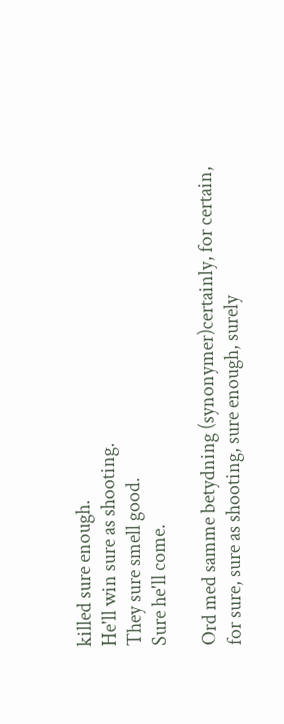killed sure enough.
He'll win sure as shooting.
They sure smell good.
Sure he'll come.

Ord med samme betydning (synonymer)certainly, for certain, for sure, sure as shooting, sure enough, surely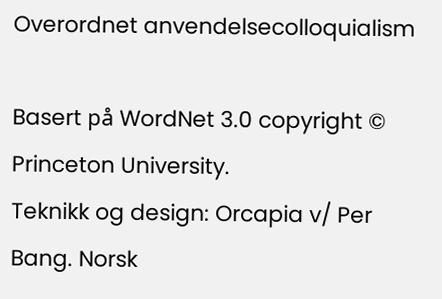Overordnet anvendelsecolloquialism

Basert på WordNet 3.0 copyright © Princeton University.
Teknikk og design: Orcapia v/ Per Bang. Norsk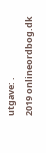utgave: .
2019 onlineordbog.dk